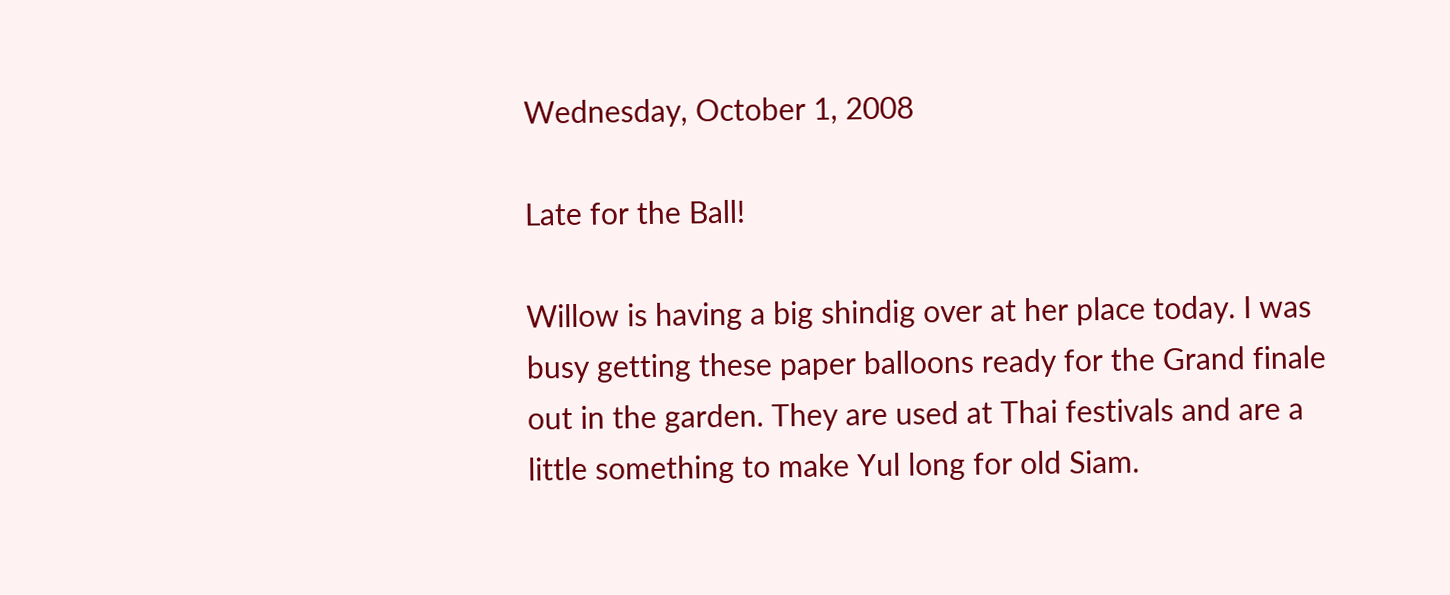Wednesday, October 1, 2008

Late for the Ball!

Willow is having a big shindig over at her place today. I was busy getting these paper balloons ready for the Grand finale out in the garden. They are used at Thai festivals and are a little something to make Yul long for old Siam.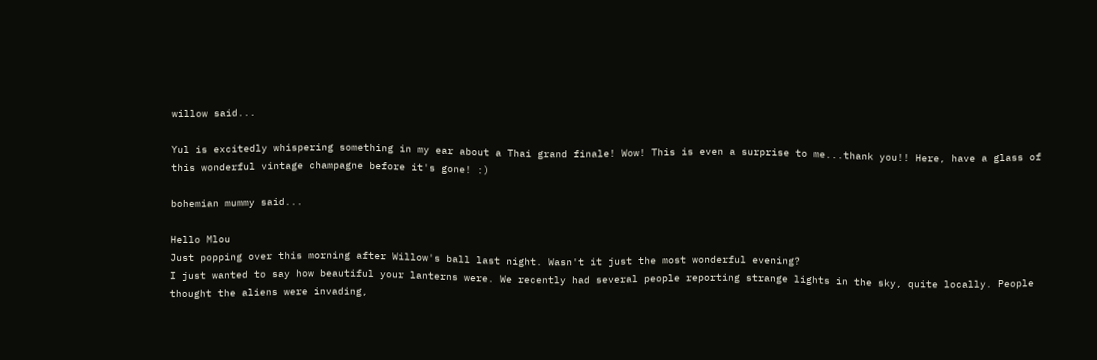willow said...

Yul is excitedly whispering something in my ear about a Thai grand finale! Wow! This is even a surprise to me...thank you!! Here, have a glass of this wonderful vintage champagne before it's gone! :)

bohemian mummy said...

Hello Mlou
Just popping over this morning after Willow's ball last night. Wasn't it just the most wonderful evening?
I just wanted to say how beautiful your lanterns were. We recently had several people reporting strange lights in the sky, quite locally. People thought the aliens were invading,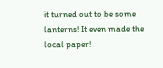it turned out to be some lanterns! It even made the local paper!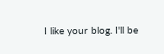I like your blog. I'll be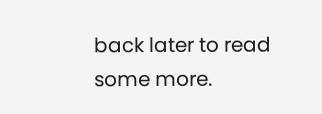back later to read some more.